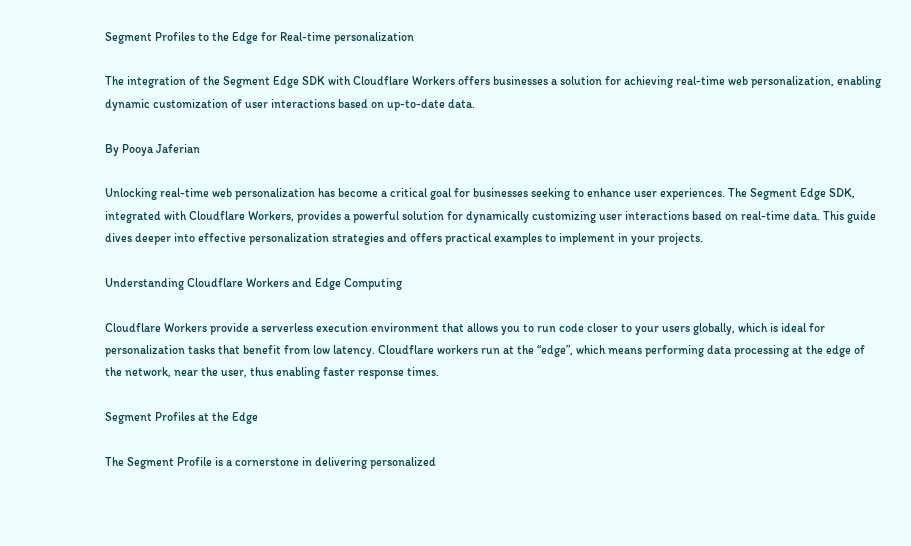Segment Profiles to the Edge for Real-time personalization

The integration of the Segment Edge SDK with Cloudflare Workers offers businesses a solution for achieving real-time web personalization, enabling dynamic customization of user interactions based on up-to-date data.

By Pooya Jaferian

Unlocking real-time web personalization has become a critical goal for businesses seeking to enhance user experiences. The Segment Edge SDK, integrated with Cloudflare Workers, provides a powerful solution for dynamically customizing user interactions based on real-time data. This guide dives deeper into effective personalization strategies and offers practical examples to implement in your projects.

Understanding Cloudflare Workers and Edge Computing

Cloudflare Workers provide a serverless execution environment that allows you to run code closer to your users globally, which is ideal for personalization tasks that benefit from low latency. Cloudflare workers run at the “edge”, which means performing data processing at the edge of the network, near the user, thus enabling faster response times.

Segment Profiles at the Edge

The Segment Profile is a cornerstone in delivering personalized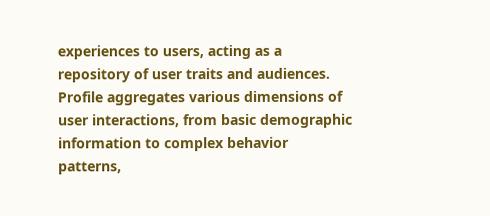experiences to users, acting as a repository of user traits and audiences. Profile aggregates various dimensions of user interactions, from basic demographic information to complex behavior patterns,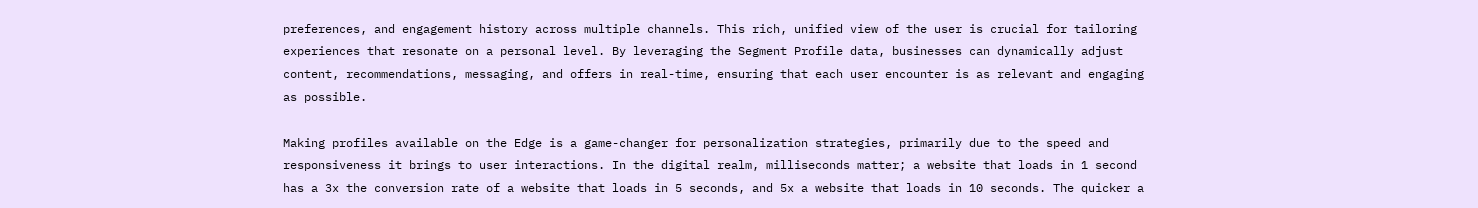preferences, and engagement history across multiple channels. This rich, unified view of the user is crucial for tailoring experiences that resonate on a personal level. By leveraging the Segment Profile data, businesses can dynamically adjust content, recommendations, messaging, and offers in real-time, ensuring that each user encounter is as relevant and engaging as possible.

Making profiles available on the Edge is a game-changer for personalization strategies, primarily due to the speed and responsiveness it brings to user interactions. In the digital realm, milliseconds matter; a website that loads in 1 second has a 3x the conversion rate of a website that loads in 5 seconds, and 5x a website that loads in 10 seconds. The quicker a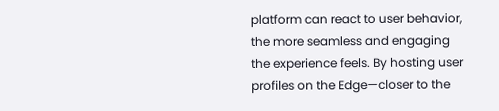platform can react to user behavior, the more seamless and engaging the experience feels. By hosting user profiles on the Edge—closer to the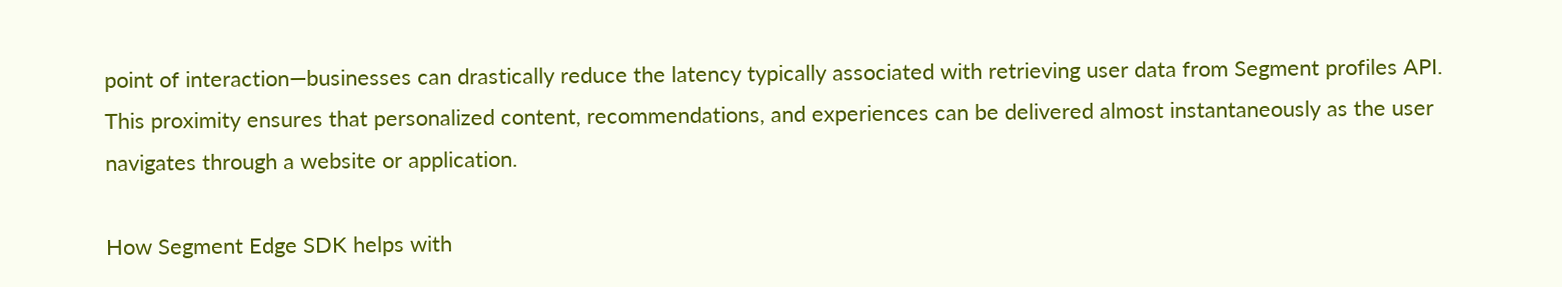point of interaction—businesses can drastically reduce the latency typically associated with retrieving user data from Segment profiles API. This proximity ensures that personalized content, recommendations, and experiences can be delivered almost instantaneously as the user navigates through a website or application.

How Segment Edge SDK helps with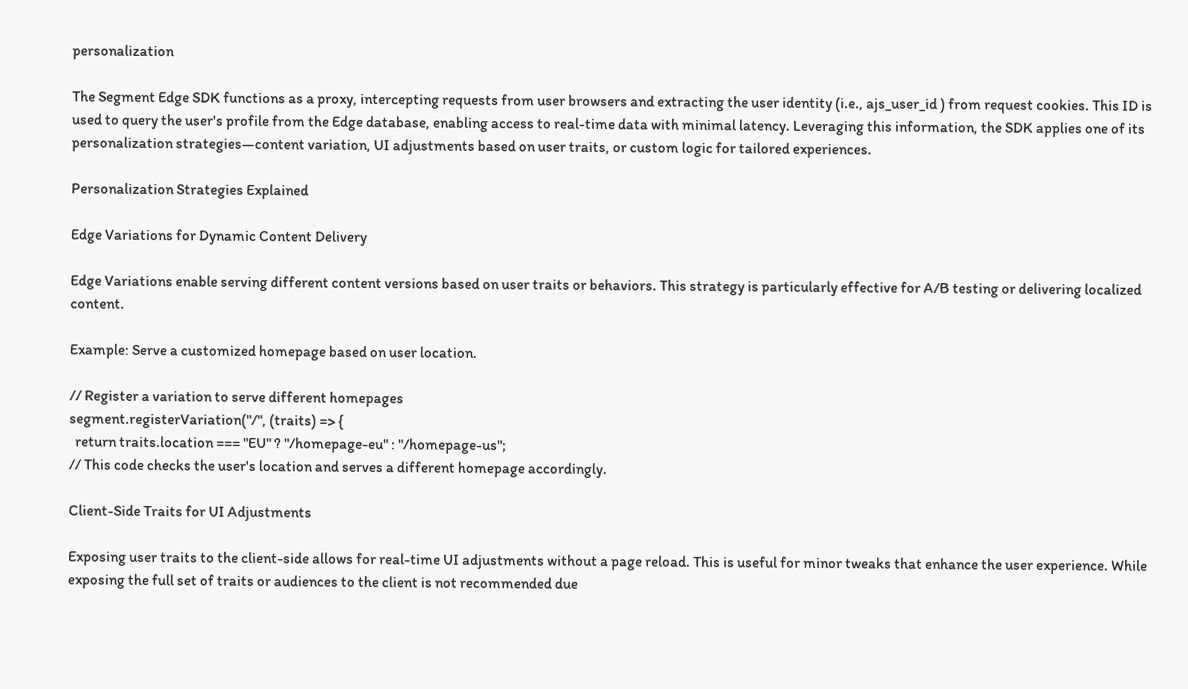personalization

The Segment Edge SDK functions as a proxy, intercepting requests from user browsers and extracting the user identity (i.e., ajs_user_id ) from request cookies. This ID is used to query the user's profile from the Edge database, enabling access to real-time data with minimal latency. Leveraging this information, the SDK applies one of its personalization strategies—content variation, UI adjustments based on user traits, or custom logic for tailored experiences.

Personalization Strategies Explained

Edge Variations for Dynamic Content Delivery

Edge Variations enable serving different content versions based on user traits or behaviors. This strategy is particularly effective for A/B testing or delivering localized content.

Example: Serve a customized homepage based on user location.

// Register a variation to serve different homepages
segment.registerVariation("/", (traits) => {
  return traits.location === "EU" ? "/homepage-eu" : "/homepage-us";
// This code checks the user's location and serves a different homepage accordingly.

Client-Side Traits for UI Adjustments

Exposing user traits to the client-side allows for real-time UI adjustments without a page reload. This is useful for minor tweaks that enhance the user experience. While exposing the full set of traits or audiences to the client is not recommended due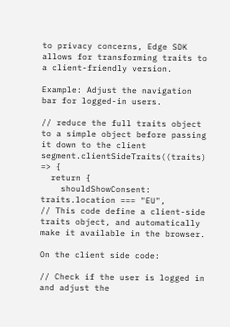to privacy concerns, Edge SDK allows for transforming traits to a client-friendly version.

Example: Adjust the navigation bar for logged-in users.

// reduce the full traits object to a simple object before passing it down to the client
segment.clientSideTraits((traits) => {
  return {
    shouldShowConsent: traits.location === "EU",
// This code define a client-side traits object, and automatically make it available in the browser.

On the client side code:

// Check if the user is logged in and adjust the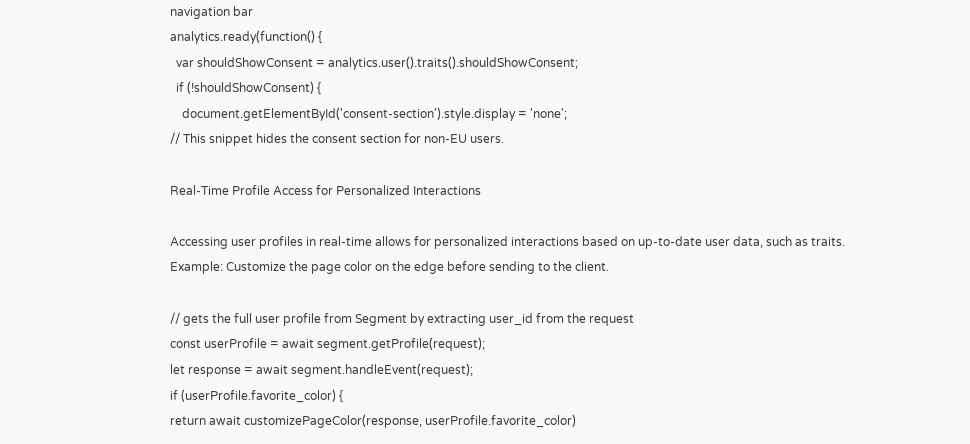navigation bar
analytics.ready(function() {
  var shouldShowConsent = analytics.user().traits().shouldShowConsent;
  if (!shouldShowConsent) {
    document.getElementById('consent-section').style.display = 'none';
// This snippet hides the consent section for non-EU users.

Real-Time Profile Access for Personalized Interactions

Accessing user profiles in real-time allows for personalized interactions based on up-to-date user data, such as traits. Example: Customize the page color on the edge before sending to the client.

// gets the full user profile from Segment by extracting user_id from the request
const userProfile = await segment.getProfile(request);
let response = await segment.handleEvent(request);
if (userProfile.favorite_color) {
return await customizePageColor(response, userProfile.favorite_color)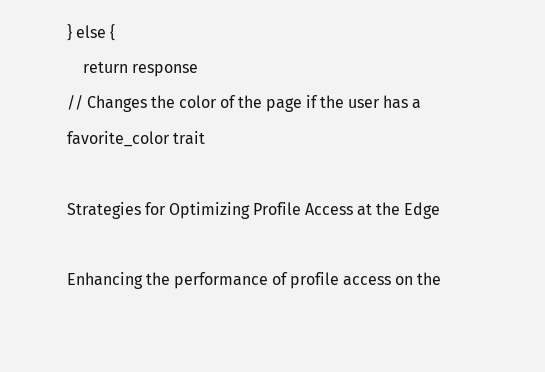} else {
    return response
// Changes the color of the page if the user has a favorite_color trait

Strategies for Optimizing Profile Access at the Edge

Enhancing the performance of profile access on the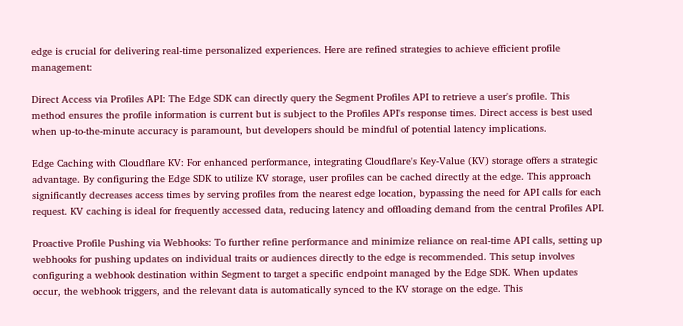edge is crucial for delivering real-time personalized experiences. Here are refined strategies to achieve efficient profile management:

Direct Access via Profiles API: The Edge SDK can directly query the Segment Profiles API to retrieve a user's profile. This method ensures the profile information is current but is subject to the Profiles API's response times. Direct access is best used when up-to-the-minute accuracy is paramount, but developers should be mindful of potential latency implications.

Edge Caching with Cloudflare KV: For enhanced performance, integrating Cloudflare's Key-Value (KV) storage offers a strategic advantage. By configuring the Edge SDK to utilize KV storage, user profiles can be cached directly at the edge. This approach significantly decreases access times by serving profiles from the nearest edge location, bypassing the need for API calls for each request. KV caching is ideal for frequently accessed data, reducing latency and offloading demand from the central Profiles API.

Proactive Profile Pushing via Webhooks: To further refine performance and minimize reliance on real-time API calls, setting up webhooks for pushing updates on individual traits or audiences directly to the edge is recommended. This setup involves configuring a webhook destination within Segment to target a specific endpoint managed by the Edge SDK. When updates occur, the webhook triggers, and the relevant data is automatically synced to the KV storage on the edge. This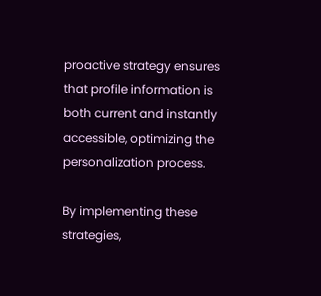proactive strategy ensures that profile information is both current and instantly accessible, optimizing the personalization process.

By implementing these strategies,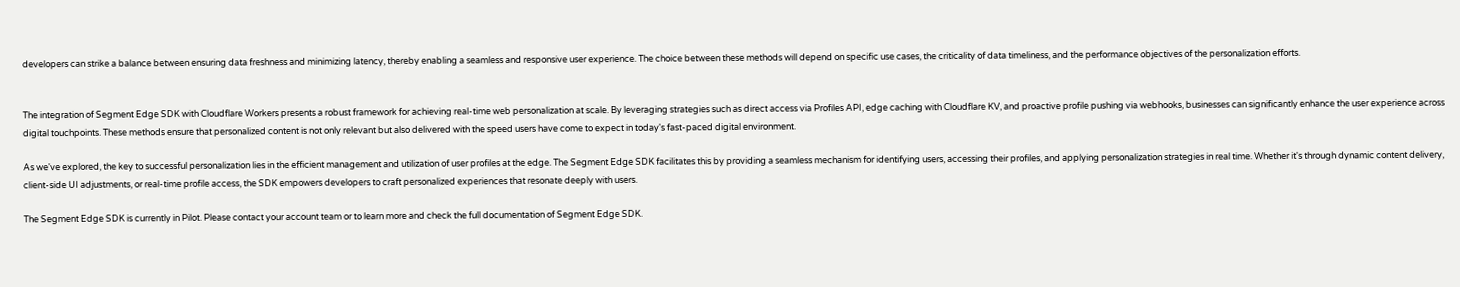developers can strike a balance between ensuring data freshness and minimizing latency, thereby enabling a seamless and responsive user experience. The choice between these methods will depend on specific use cases, the criticality of data timeliness, and the performance objectives of the personalization efforts.


The integration of Segment Edge SDK with Cloudflare Workers presents a robust framework for achieving real-time web personalization at scale. By leveraging strategies such as direct access via Profiles API, edge caching with Cloudflare KV, and proactive profile pushing via webhooks, businesses can significantly enhance the user experience across digital touchpoints. These methods ensure that personalized content is not only relevant but also delivered with the speed users have come to expect in today's fast-paced digital environment.

As we've explored, the key to successful personalization lies in the efficient management and utilization of user profiles at the edge. The Segment Edge SDK facilitates this by providing a seamless mechanism for identifying users, accessing their profiles, and applying personalization strategies in real time. Whether it's through dynamic content delivery, client-side UI adjustments, or real-time profile access, the SDK empowers developers to craft personalized experiences that resonate deeply with users.

The Segment Edge SDK is currently in Pilot. Please contact your account team or to learn more and check the full documentation of Segment Edge SDK.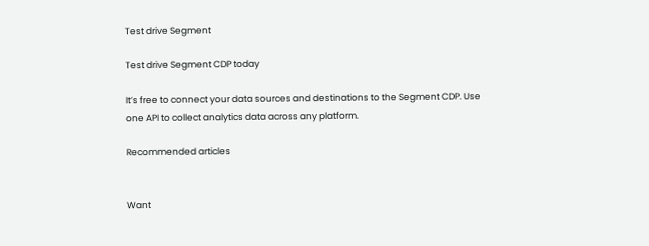Test drive Segment

Test drive Segment CDP today

It’s free to connect your data sources and destinations to the Segment CDP. Use one API to collect analytics data across any platform.

Recommended articles


Want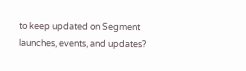to keep updated on Segment launches, events, and updates?